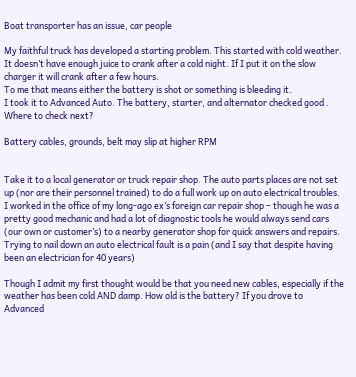Boat transporter has an issue, car people

My faithful truck has developed a starting problem. This started with cold weather. It doesn’t have enough juice to crank after a cold night. If I put it on the slow charger it will crank after a few hours.
To me that means either the battery is shot or something is bleeding it.
I took it to Advanced Auto. The battery, starter, and alternator checked good .
Where to check next?

Battery cables, grounds, belt may slip at higher RPM


Take it to a local generator or truck repair shop. The auto parts places are not set up (nor are their personnel trained) to do a full work up on auto electrical troubles. I worked in the office of my long-ago ex’s foreign car repair shop – though he was a pretty good mechanic and had a lot of diagnostic tools he would always send cars (our own or customer’s) to a nearby generator shop for quick answers and repairs. Trying to nail down an auto electrical fault is a pain (and I say that despite having been an electrician for 40 years)

Though I admit my first thought would be that you need new cables, especially if the weather has been cold AND damp. How old is the battery? If you drove to Advanced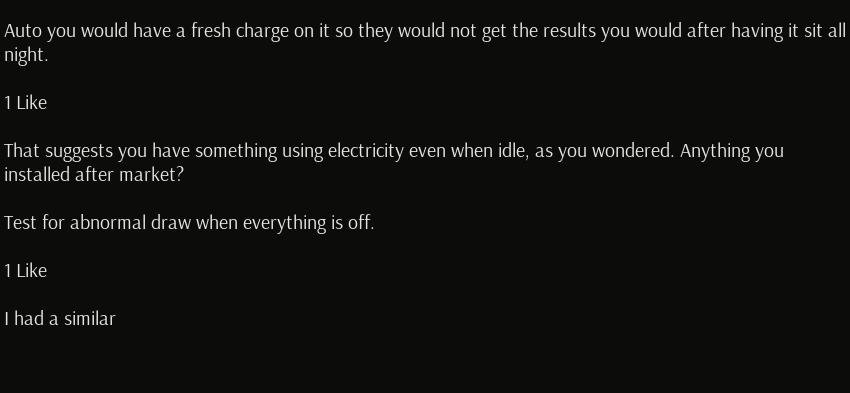Auto you would have a fresh charge on it so they would not get the results you would after having it sit all night.

1 Like

That suggests you have something using electricity even when idle, as you wondered. Anything you installed after market?

Test for abnormal draw when everything is off.

1 Like

I had a similar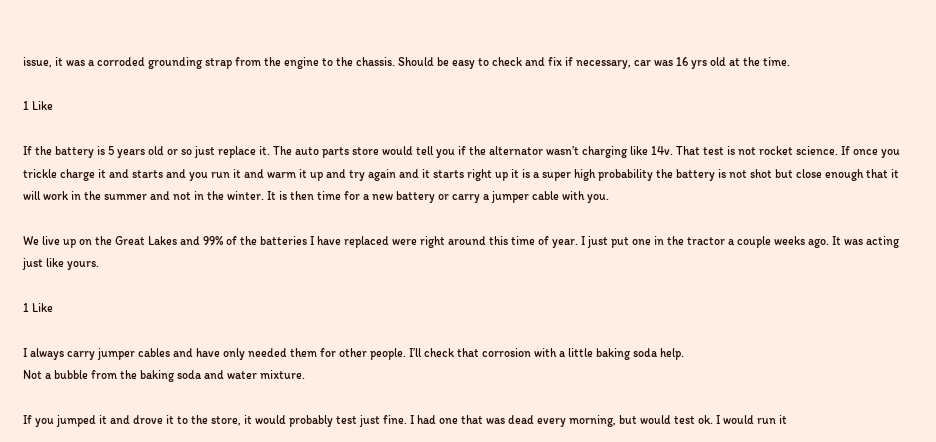issue, it was a corroded grounding strap from the engine to the chassis. Should be easy to check and fix if necessary, car was 16 yrs old at the time.

1 Like

If the battery is 5 years old or so just replace it. The auto parts store would tell you if the alternator wasn’t charging like 14v. That test is not rocket science. If once you trickle charge it and starts and you run it and warm it up and try again and it starts right up it is a super high probability the battery is not shot but close enough that it will work in the summer and not in the winter. It is then time for a new battery or carry a jumper cable with you.

We live up on the Great Lakes and 99% of the batteries I have replaced were right around this time of year. I just put one in the tractor a couple weeks ago. It was acting just like yours.

1 Like

I always carry jumper cables and have only needed them for other people. I’ll check that corrosion with a little baking soda help.
Not a bubble from the baking soda and water mixture.

If you jumped it and drove it to the store, it would probably test just fine. I had one that was dead every morning, but would test ok. I would run it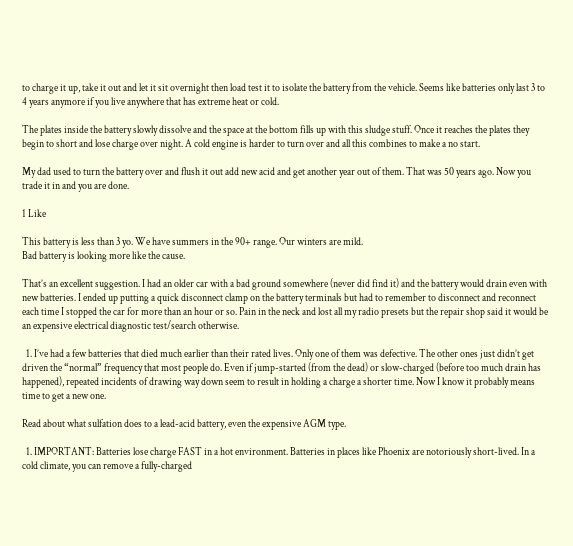to charge it up, take it out and let it sit overnight then load test it to isolate the battery from the vehicle. Seems like batteries only last 3 to 4 years anymore if you live anywhere that has extreme heat or cold.

The plates inside the battery slowly dissolve and the space at the bottom fills up with this sludge stuff. Once it reaches the plates they begin to short and lose charge over night. A cold engine is harder to turn over and all this combines to make a no start.

My dad used to turn the battery over and flush it out add new acid and get another year out of them. That was 50 years ago. Now you trade it in and you are done.

1 Like

This battery is less than 3 yo. We have summers in the 90+ range. Our winters are mild.
Bad battery is looking more like the cause.

That’s an excellent suggestion. I had an older car with a bad ground somewhere (never did find it) and the battery would drain even with new batteries. I ended up putting a quick disconnect clamp on the battery terminals but had to remember to disconnect and reconnect each time I stopped the car for more than an hour or so. Pain in the neck and lost all my radio presets but the repair shop said it would be an expensive electrical diagnostic test/search otherwise.

  1. I’ve had a few batteries that died much earlier than their rated lives. Only one of them was defective. The other ones just didn’t get driven the “normal” frequency that most people do. Even if jump-started (from the dead) or slow-charged (before too much drain has happened), repeated incidents of drawing way down seem to result in holding a charge a shorter time. Now I know it probably means time to get a new one.

Read about what sulfation does to a lead-acid battery, even the expensive AGM type.

  1. IMPORTANT: Batteries lose charge FAST in a hot environment. Batteries in places like Phoenix are notoriously short-lived. In a cold climate, you can remove a fully-charged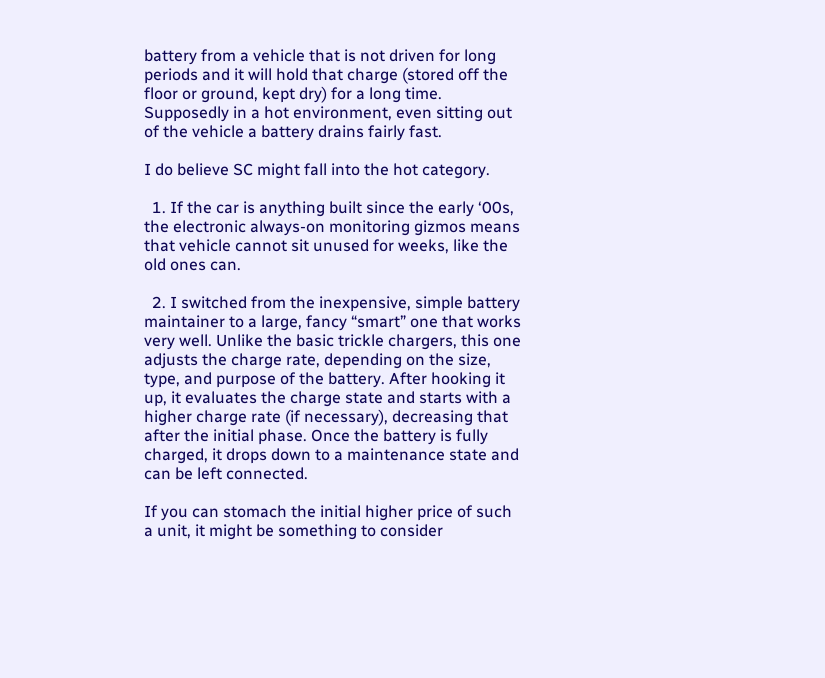battery from a vehicle that is not driven for long periods and it will hold that charge (stored off the floor or ground, kept dry) for a long time. Supposedly in a hot environment, even sitting out of the vehicle a battery drains fairly fast.

I do believe SC might fall into the hot category.

  1. If the car is anything built since the early ‘00s, the electronic always-on monitoring gizmos means that vehicle cannot sit unused for weeks, like the old ones can.

  2. I switched from the inexpensive, simple battery maintainer to a large, fancy “smart” one that works very well. Unlike the basic trickle chargers, this one adjusts the charge rate, depending on the size, type, and purpose of the battery. After hooking it up, it evaluates the charge state and starts with a higher charge rate (if necessary), decreasing that after the initial phase. Once the battery is fully charged, it drops down to a maintenance state and can be left connected.

If you can stomach the initial higher price of such a unit, it might be something to consider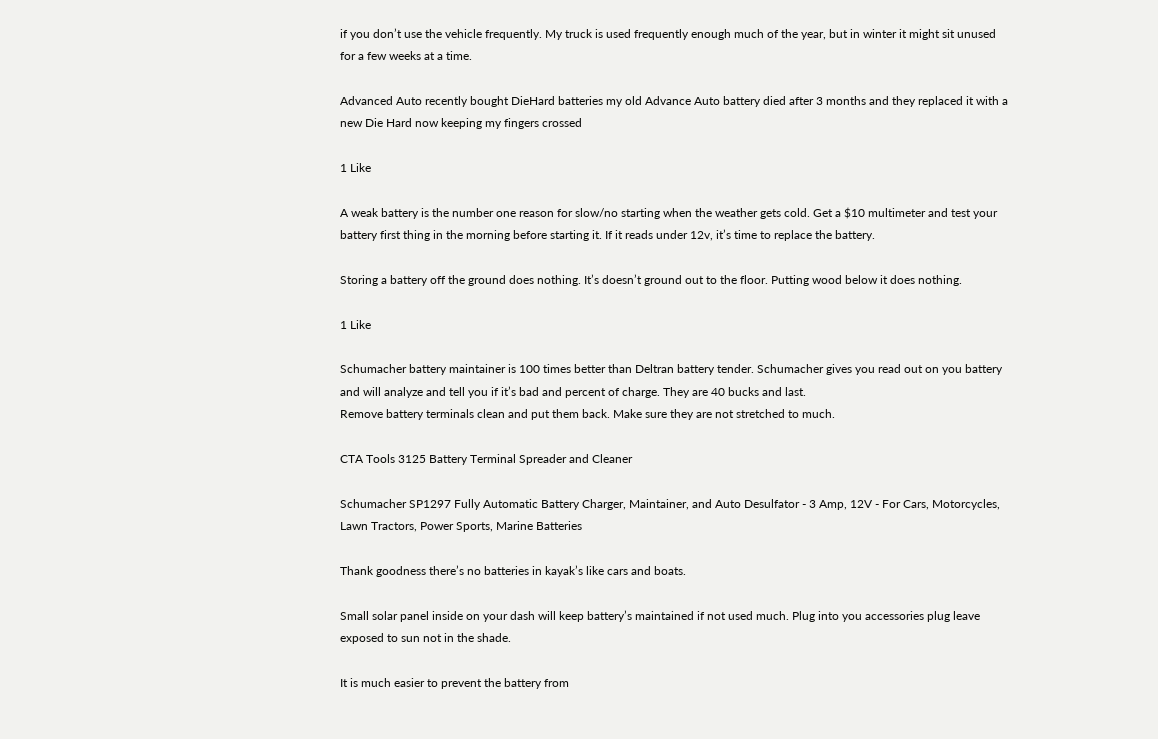if you don’t use the vehicle frequently. My truck is used frequently enough much of the year, but in winter it might sit unused for a few weeks at a time.

Advanced Auto recently bought DieHard batteries my old Advance Auto battery died after 3 months and they replaced it with a new Die Hard now keeping my fingers crossed

1 Like

A weak battery is the number one reason for slow/no starting when the weather gets cold. Get a $10 multimeter and test your battery first thing in the morning before starting it. If it reads under 12v, it’s time to replace the battery.

Storing a battery off the ground does nothing. It’s doesn’t ground out to the floor. Putting wood below it does nothing.

1 Like

Schumacher battery maintainer is 100 times better than Deltran battery tender. Schumacher gives you read out on you battery and will analyze and tell you if it’s bad and percent of charge. They are 40 bucks and last.
Remove battery terminals clean and put them back. Make sure they are not stretched to much.

CTA Tools 3125 Battery Terminal Spreader and Cleaner

Schumacher SP1297 Fully Automatic Battery Charger, Maintainer, and Auto Desulfator - 3 Amp, 12V - For Cars, Motorcycles, Lawn Tractors, Power Sports, Marine Batteries

Thank goodness there’s no batteries in kayak’s like cars and boats.

Small solar panel inside on your dash will keep battery’s maintained if not used much. Plug into you accessories plug leave exposed to sun not in the shade.

It is much easier to prevent the battery from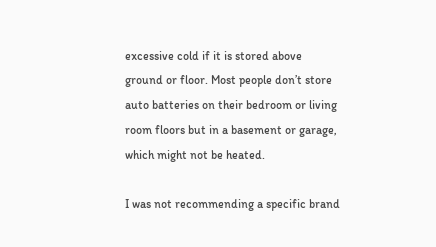excessive cold if it is stored above ground or floor. Most people don’t store auto batteries on their bedroom or living room floors but in a basement or garage, which might not be heated.

I was not recommending a specific brand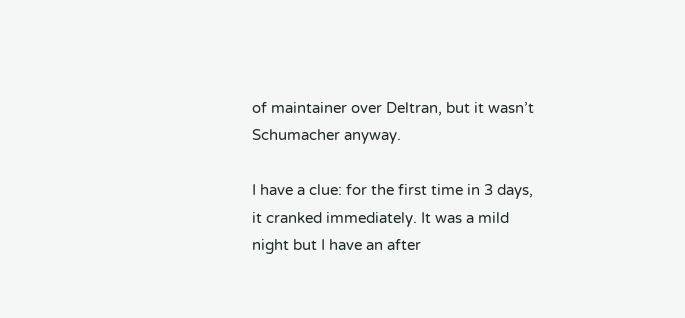of maintainer over Deltran, but it wasn’t Schumacher anyway.

I have a clue: for the first time in 3 days, it cranked immediately. It was a mild night but I have an after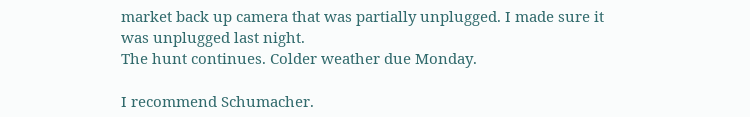market back up camera that was partially unplugged. I made sure it was unplugged last night.
The hunt continues. Colder weather due Monday.

I recommend Schumacher.